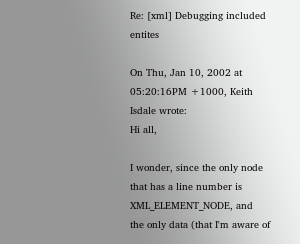Re: [xml] Debugging included entites

On Thu, Jan 10, 2002 at 05:20:16PM +1000, Keith Isdale wrote:
Hi all,

I wonder, since the only node that has a line number is XML_ELEMENT_NODE, and
the only data (that I'm aware of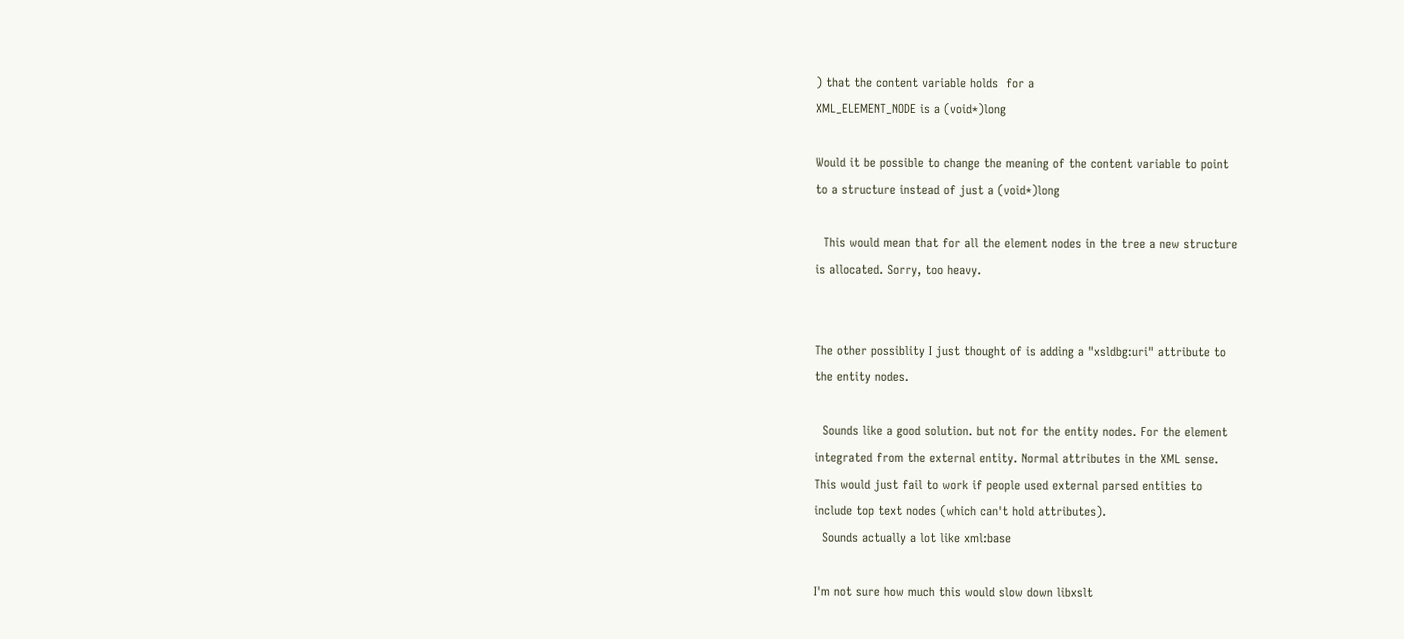) that the content variable holds  for a
XML_ELEMENT_NODE is a (void*)long

Would it be possible to change the meaning of the content variable to point
to a structure instead of just a (void*)long

  This would mean that for all the element nodes in the tree a new structure
is allocated. Sorry, too heavy.


The other possiblity I just thought of is adding a "xsldbg:uri" attribute to
the entity nodes.

  Sounds like a good solution. but not for the entity nodes. For the element
integrated from the external entity. Normal attributes in the XML sense.
This would just fail to work if people used external parsed entities to
include top text nodes (which can't hold attributes).
  Sounds actually a lot like xml:base

I'm not sure how much this would slow down libxslt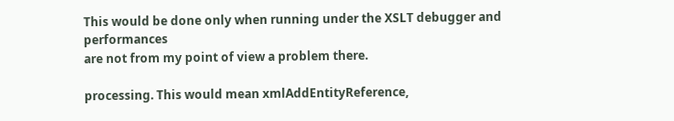This would be done only when running under the XSLT debugger and performances
are not from my point of view a problem there.

processing. This would mean xmlAddEntityReference,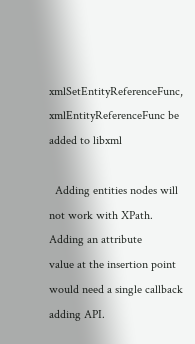xmlSetEntityReferenceFunc, xmlEntityReferenceFunc be added to libxml

  Adding entities nodes will not work with XPath. Adding an attribute
value at the insertion point would need a single callback adding API.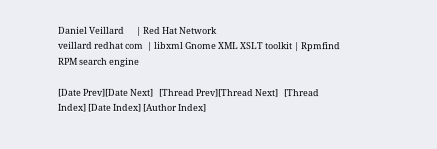Daniel Veillard      | Red Hat Network
veillard redhat com  | libxml Gnome XML XSLT toolkit | Rpmfind RPM search engine

[Date Prev][Date Next]   [Thread Prev][Thread Next]   [Thread Index] [Date Index] [Author Index]